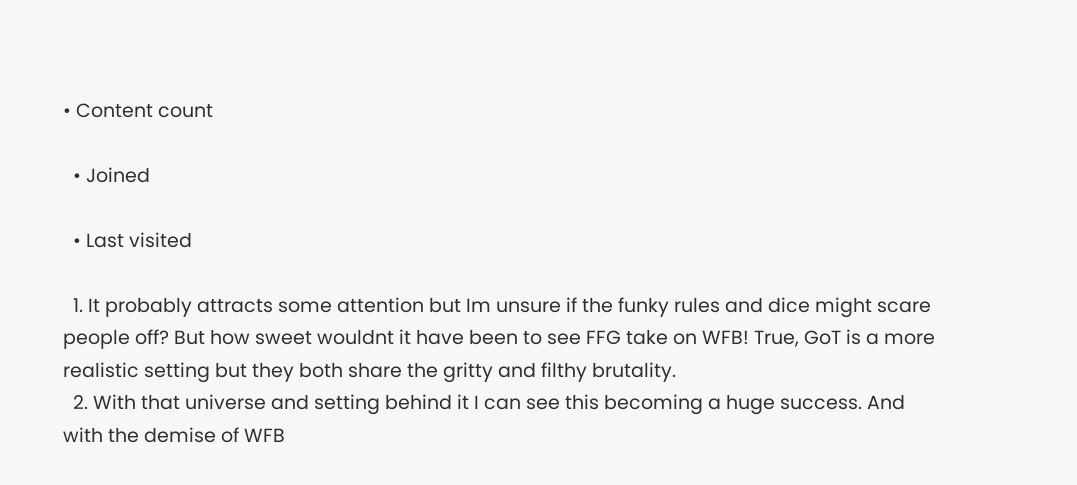• Content count

  • Joined

  • Last visited

  1. It probably attracts some attention but Im unsure if the funky rules and dice might scare people off? But how sweet wouldnt it have been to see FFG take on WFB! True, GoT is a more realistic setting but they both share the gritty and filthy brutality.
  2. With that universe and setting behind it I can see this becoming a huge success. And with the demise of WFB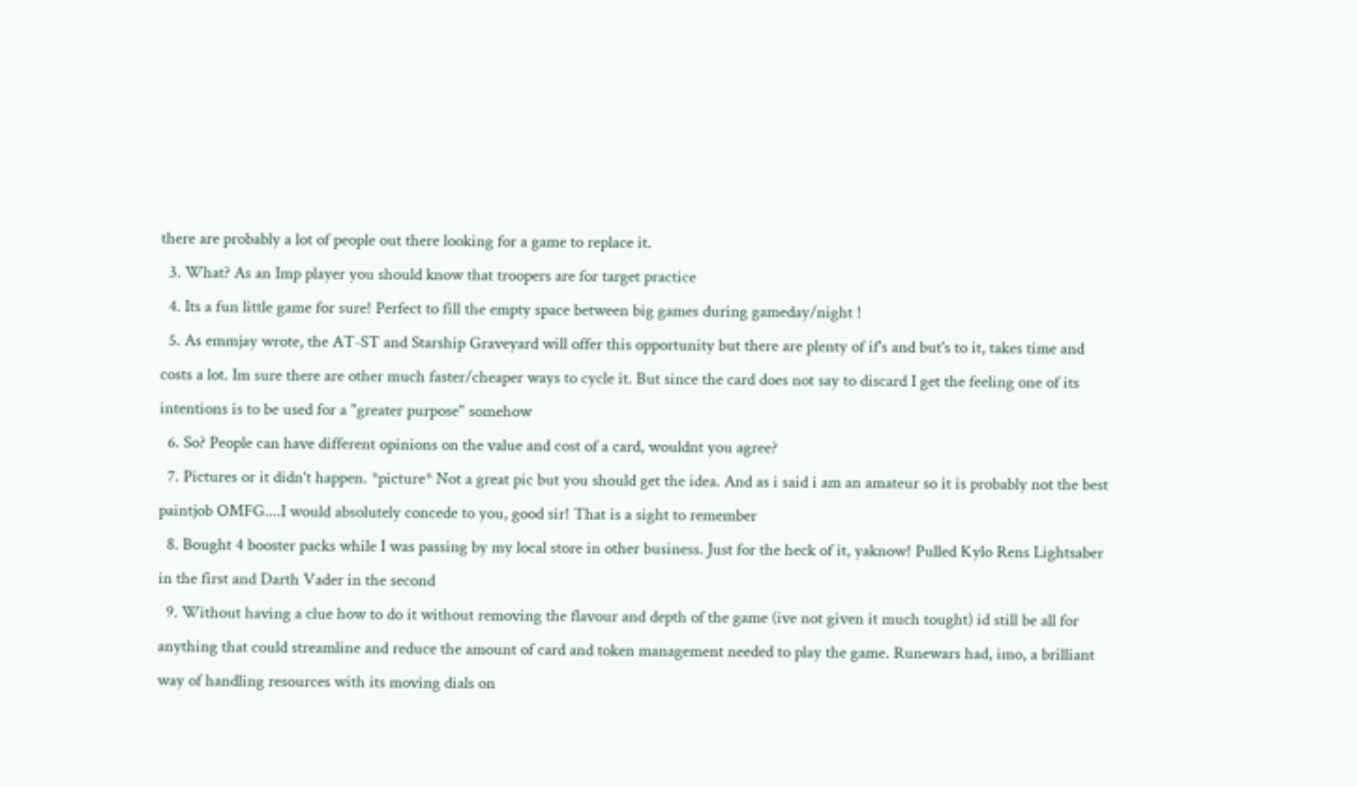there are probably a lot of people out there looking for a game to replace it.
  3. What? As an Imp player you should know that troopers are for target practice
  4. Its a fun little game for sure! Perfect to fill the empty space between big games during gameday/night !
  5. As emmjay wrote, the AT-ST and Starship Graveyard will offer this opportunity but there are plenty of if's and but's to it, takes time and costs a lot. Im sure there are other much faster/cheaper ways to cycle it. But since the card does not say to discard I get the feeling one of its intentions is to be used for a "greater purpose" somehow
  6. So? People can have different opinions on the value and cost of a card, wouldnt you agree?
  7. Pictures or it didn't happen. *picture* Not a great pic but you should get the idea. And as i said i am an amateur so it is probably not the best paintjob OMFG....I would absolutely concede to you, good sir! That is a sight to remember
  8. Bought 4 booster packs while I was passing by my local store in other business. Just for the heck of it, yaknow! Pulled Kylo Rens Lightsaber in the first and Darth Vader in the second
  9. Without having a clue how to do it without removing the flavour and depth of the game (ive not given it much tought) id still be all for anything that could streamline and reduce the amount of card and token management needed to play the game. Runewars had, imo, a brilliant way of handling resources with its moving dials on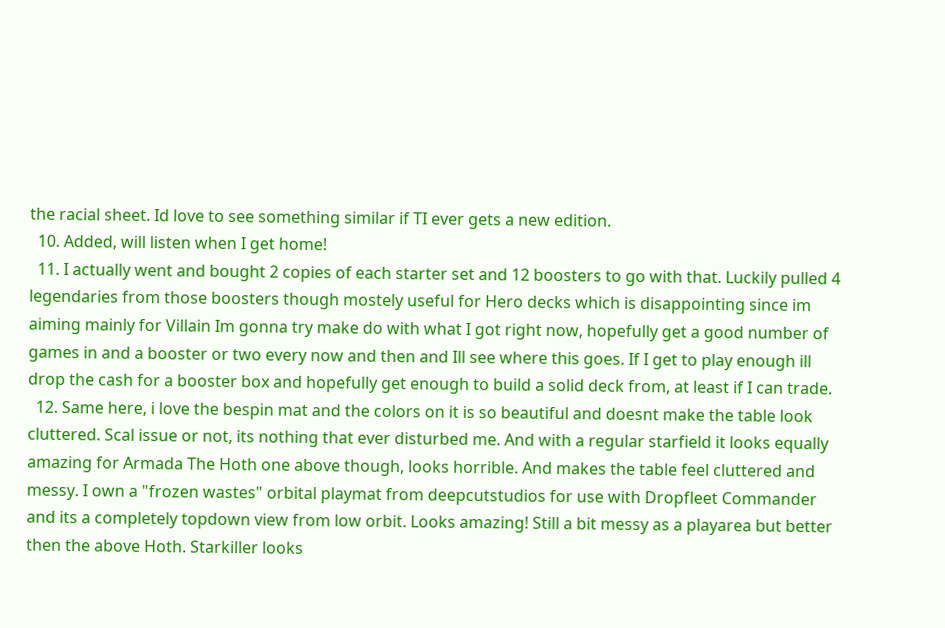the racial sheet. Id love to see something similar if TI ever gets a new edition.
  10. Added, will listen when I get home!
  11. I actually went and bought 2 copies of each starter set and 12 boosters to go with that. Luckily pulled 4 legendaries from those boosters though mostely useful for Hero decks which is disappointing since im aiming mainly for Villain Im gonna try make do with what I got right now, hopefully get a good number of games in and a booster or two every now and then and Ill see where this goes. If I get to play enough ill drop the cash for a booster box and hopefully get enough to build a solid deck from, at least if I can trade.
  12. Same here, i love the bespin mat and the colors on it is so beautiful and doesnt make the table look cluttered. Scal issue or not, its nothing that ever disturbed me. And with a regular starfield it looks equally amazing for Armada The Hoth one above though, looks horrible. And makes the table feel cluttered and messy. I own a "frozen wastes" orbital playmat from deepcutstudios for use with Dropfleet Commander and its a completely topdown view from low orbit. Looks amazing! Still a bit messy as a playarea but better then the above Hoth. Starkiller looks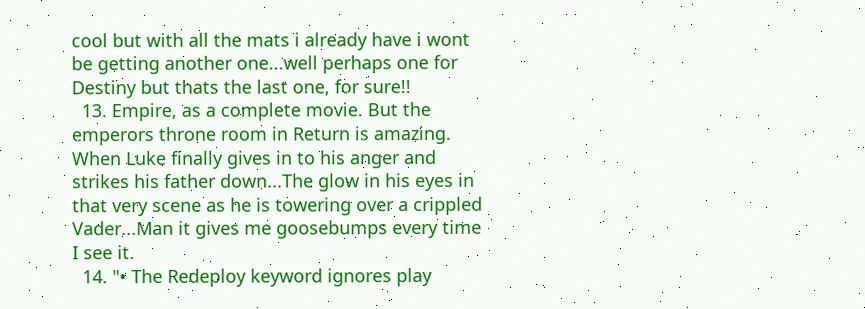cool but with all the mats i already have i wont be getting another one...well perhaps one for Destiny but thats the last one, for sure!!
  13. Empire, as a complete movie. But the emperors throne room in Return is amazing. When Luke finally gives in to his anger and strikes his father down...The glow in his eyes in that very scene as he is towering over a crippled Vader...Man it gives me goosebumps every time I see it.
  14. "• The Redeploy keyword ignores play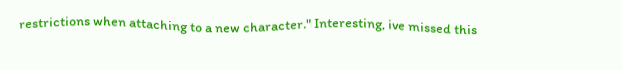restrictions when attaching to a new character." Interesting, ive missed this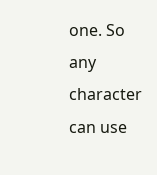one. So any character can use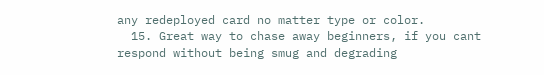any redeployed card no matter type or color.
  15. Great way to chase away beginners, if you cant respond without being smug and degrading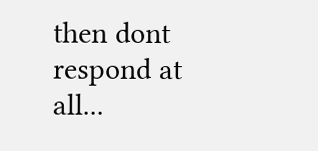then dont respond at all...